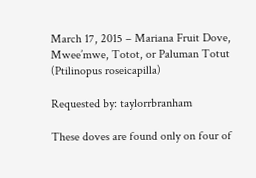March 17, 2015 – Mariana Fruit Dove, Mwee’mwe, Totot, or Paluman Totut (Ptilinopus roseicapilla)

Requested by: taylorrbranham

These doves are found only on four of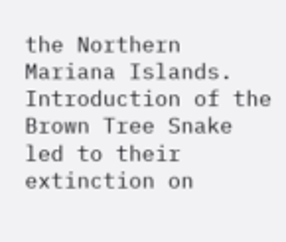the Northern Mariana Islands. Introduction of the Brown Tree Snake led to their extinction on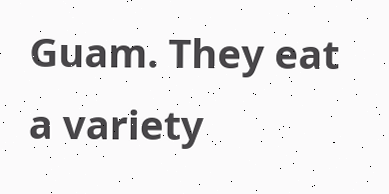Guam. They eat a variety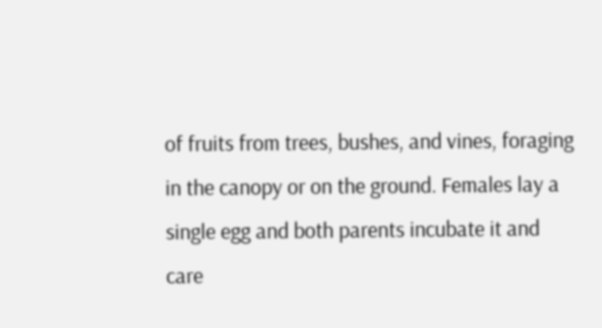of fruits from trees, bushes, and vines, foraging in the canopy or on the ground. Females lay a single egg and both parents incubate it and care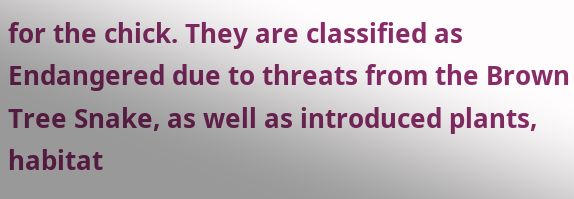for the chick. They are classified as Endangered due to threats from the Brown Tree Snake, as well as introduced plants, habitat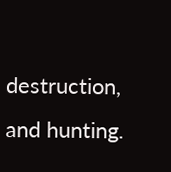destruction, and hunting.